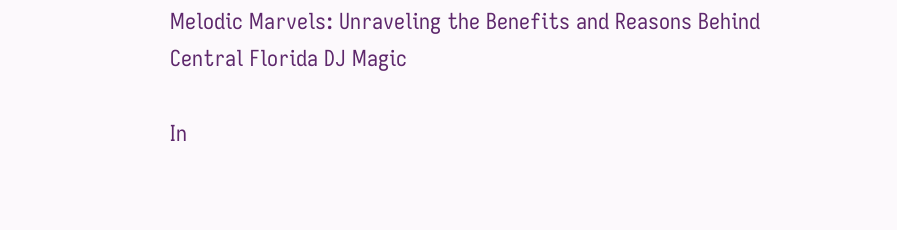Melodic Marvels: Unraveling the Benefits and Reasons Behind Central Florida DJ Magic

In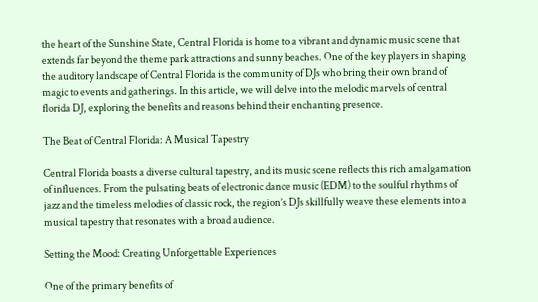the heart of the Sunshine State, Central Florida is home to a vibrant and dynamic music scene that extends far beyond the theme park attractions and sunny beaches. One of the key players in shaping the auditory landscape of Central Florida is the community of DJs who bring their own brand of magic to events and gatherings. In this article, we will delve into the melodic marvels of central florida DJ, exploring the benefits and reasons behind their enchanting presence.

The Beat of Central Florida: A Musical Tapestry

Central Florida boasts a diverse cultural tapestry, and its music scene reflects this rich amalgamation of influences. From the pulsating beats of electronic dance music (EDM) to the soulful rhythms of jazz and the timeless melodies of classic rock, the region’s DJs skillfully weave these elements into a musical tapestry that resonates with a broad audience.

Setting the Mood: Creating Unforgettable Experiences

One of the primary benefits of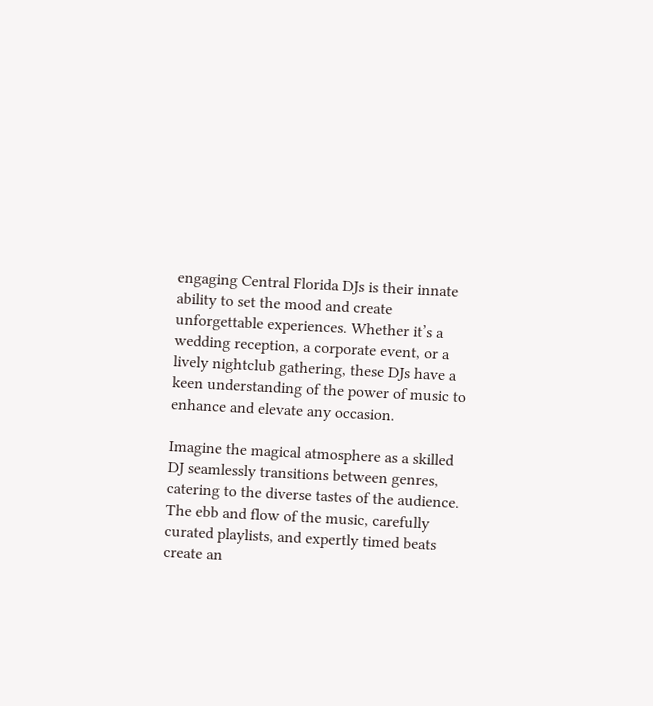engaging Central Florida DJs is their innate ability to set the mood and create unforgettable experiences. Whether it’s a wedding reception, a corporate event, or a lively nightclub gathering, these DJs have a keen understanding of the power of music to enhance and elevate any occasion.

Imagine the magical atmosphere as a skilled DJ seamlessly transitions between genres, catering to the diverse tastes of the audience. The ebb and flow of the music, carefully curated playlists, and expertly timed beats create an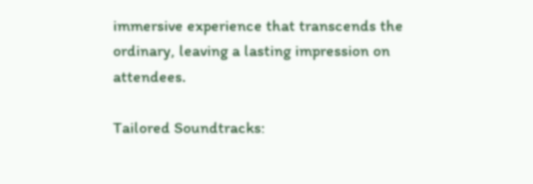immersive experience that transcends the ordinary, leaving a lasting impression on attendees.

Tailored Soundtracks: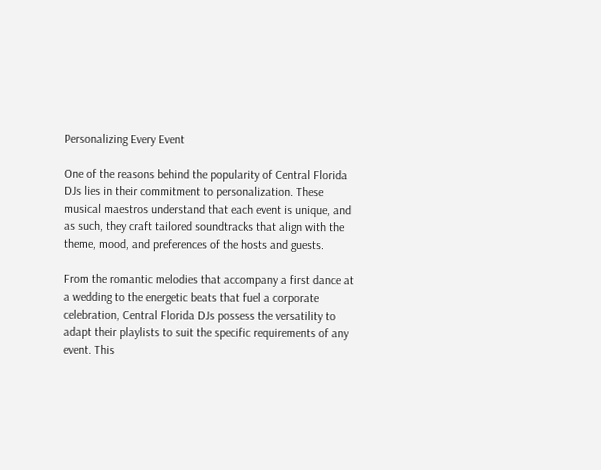Personalizing Every Event

One of the reasons behind the popularity of Central Florida DJs lies in their commitment to personalization. These musical maestros understand that each event is unique, and as such, they craft tailored soundtracks that align with the theme, mood, and preferences of the hosts and guests.

From the romantic melodies that accompany a first dance at a wedding to the energetic beats that fuel a corporate celebration, Central Florida DJs possess the versatility to adapt their playlists to suit the specific requirements of any event. This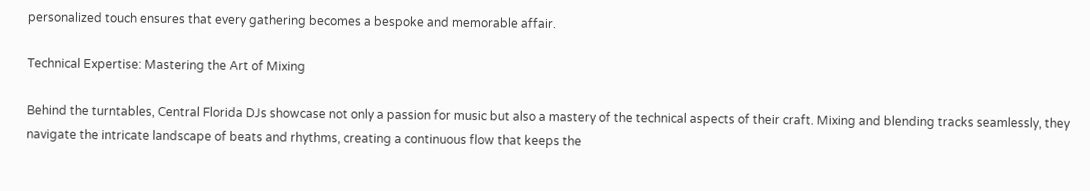personalized touch ensures that every gathering becomes a bespoke and memorable affair.

Technical Expertise: Mastering the Art of Mixing

Behind the turntables, Central Florida DJs showcase not only a passion for music but also a mastery of the technical aspects of their craft. Mixing and blending tracks seamlessly, they navigate the intricate landscape of beats and rhythms, creating a continuous flow that keeps the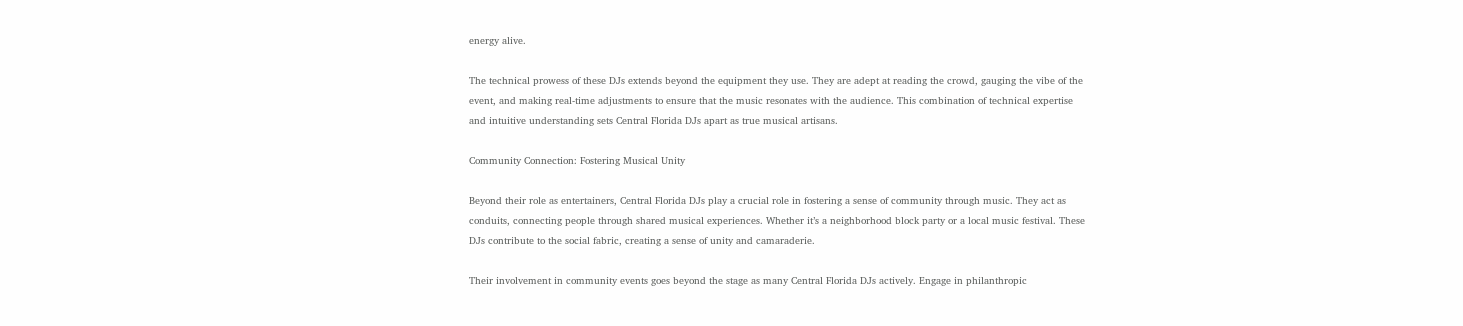energy alive.

The technical prowess of these DJs extends beyond the equipment they use. They are adept at reading the crowd, gauging the vibe of the event, and making real-time adjustments to ensure that the music resonates with the audience. This combination of technical expertise and intuitive understanding sets Central Florida DJs apart as true musical artisans.

Community Connection: Fostering Musical Unity

Beyond their role as entertainers, Central Florida DJs play a crucial role in fostering a sense of community through music. They act as conduits, connecting people through shared musical experiences. Whether it’s a neighborhood block party or a local music festival. These DJs contribute to the social fabric, creating a sense of unity and camaraderie.

Their involvement in community events goes beyond the stage as many Central Florida DJs actively. Engage in philanthropic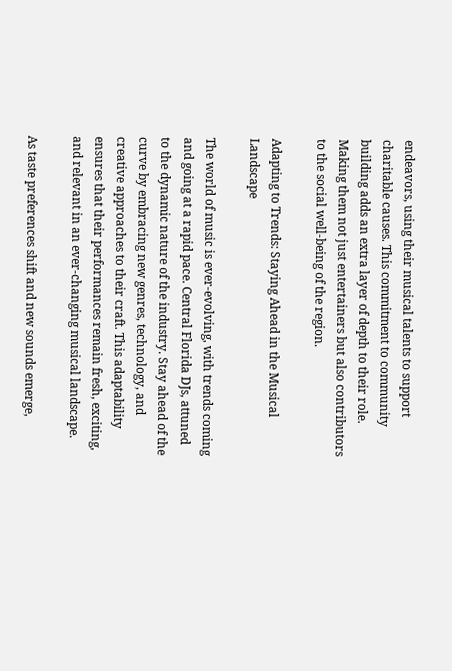endeavors, using their musical talents to support charitable causes. This commitment to community building adds an extra layer of depth to their role. Making them not just entertainers but also contributors to the social well-being of the region.

Adapting to Trends: Staying Ahead in the Musical Landscape

The world of music is ever-evolving, with trends coming and going at a rapid pace. Central Florida DJs, attuned to the dynamic nature of the industry. Stay ahead of the curve by embracing new genres, technology, and creative approaches to their craft. This adaptability ensures that their performances remain fresh, exciting, and relevant in an ever-changing musical landscape.

As taste preferences shift and new sounds emerge,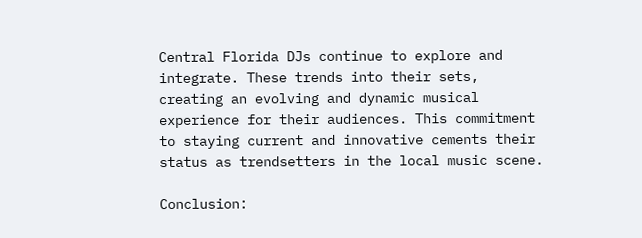Central Florida DJs continue to explore and integrate. These trends into their sets, creating an evolving and dynamic musical experience for their audiences. This commitment to staying current and innovative cements their status as trendsetters in the local music scene.

Conclusion: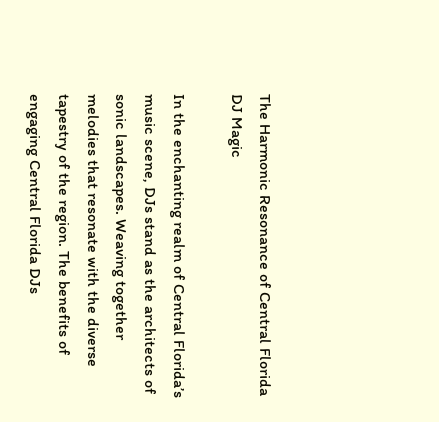The Harmonic Resonance of Central Florida DJ Magic

In the enchanting realm of Central Florida’s music scene, DJs stand as the architects of sonic landscapes. Weaving together melodies that resonate with the diverse tapestry of the region. The benefits of engaging Central Florida DJs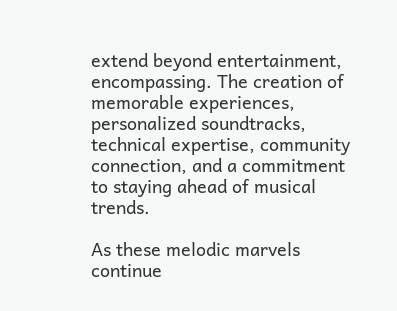extend beyond entertainment, encompassing. The creation of memorable experiences, personalized soundtracks, technical expertise, community connection, and a commitment to staying ahead of musical trends.

As these melodic marvels continue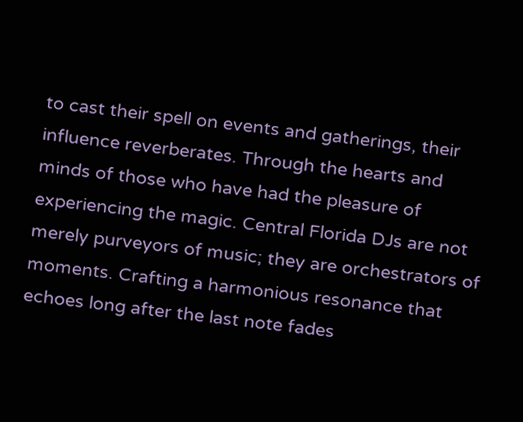to cast their spell on events and gatherings, their influence reverberates. Through the hearts and minds of those who have had the pleasure of experiencing the magic. Central Florida DJs are not merely purveyors of music; they are orchestrators of moments. Crafting a harmonious resonance that echoes long after the last note fades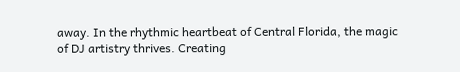away. In the rhythmic heartbeat of Central Florida, the magic of DJ artistry thrives. Creating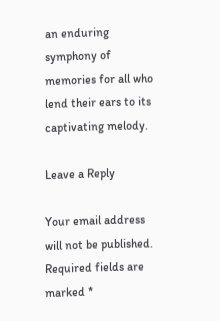an enduring symphony of memories for all who lend their ears to its captivating melody.

Leave a Reply

Your email address will not be published. Required fields are marked *